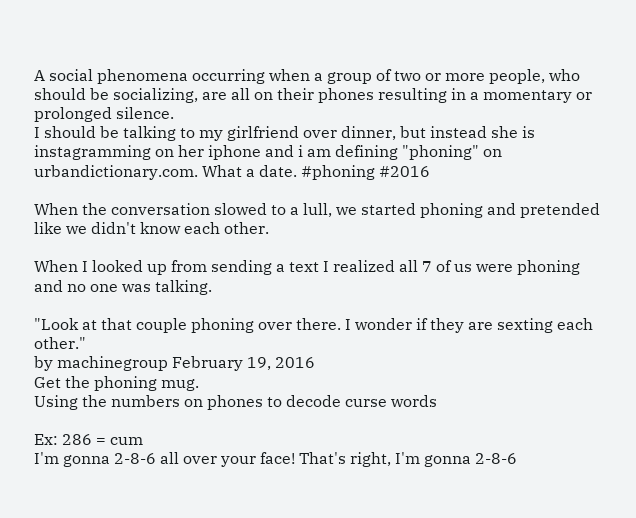A social phenomena occurring when a group of two or more people, who should be socializing, are all on their phones resulting in a momentary or prolonged silence.
I should be talking to my girlfriend over dinner, but instead she is instagramming on her iphone and i am defining "phoning" on urbandictionary.com. What a date. #phoning #2016

When the conversation slowed to a lull, we started phoning and pretended like we didn't know each other.

When I looked up from sending a text I realized all 7 of us were phoning and no one was talking.

"Look at that couple phoning over there. I wonder if they are sexting each other."
by machinegroup February 19, 2016
Get the phoning mug.
Using the numbers on phones to decode curse words

Ex: 286 = cum
I'm gonna 2-8-6 all over your face! That's right, I'm gonna 2-8-6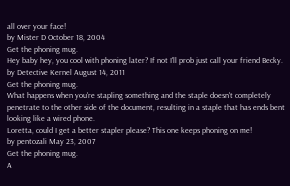all over your face!
by Mister D October 18, 2004
Get the phoning mug.
Hey baby hey, you cool with phoning later? If not I'll prob just call your friend Becky.
by Detective Kernel August 14, 2011
Get the phoning mug.
What happens when you're stapling something and the staple doesn't completely penetrate to the other side of the document, resulting in a staple that has ends bent looking like a wired phone.
Loretta, could I get a better stapler please? This one keeps phoning on me!
by pentozali May 23, 2007
Get the phoning mug.
A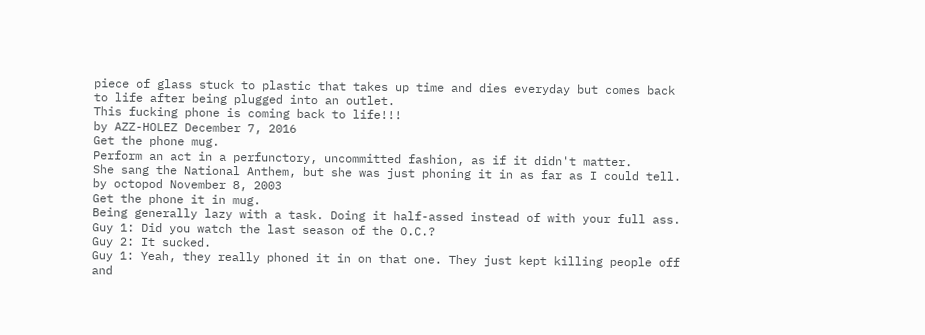piece of glass stuck to plastic that takes up time and dies everyday but comes back to life after being plugged into an outlet.
This fucking phone is coming back to life!!!
by AZZ-HOLEZ December 7, 2016
Get the phone mug.
Perform an act in a perfunctory, uncommitted fashion, as if it didn't matter.
She sang the National Anthem, but she was just phoning it in as far as I could tell.
by octopod November 8, 2003
Get the phone it in mug.
Being generally lazy with a task. Doing it half-assed instead of with your full ass.
Guy 1: Did you watch the last season of the O.C.?
Guy 2: It sucked.
Guy 1: Yeah, they really phoned it in on that one. They just kept killing people off and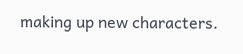making up new characters.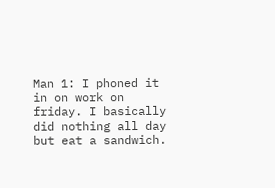Man 1: I phoned it in on work on friday. I basically did nothing all day but eat a sandwich.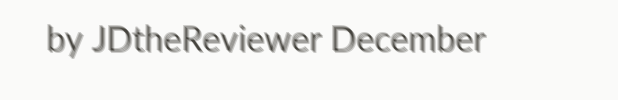by JDtheReviewer December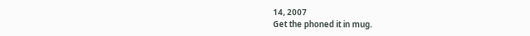14, 2007
Get the phoned it in mug.